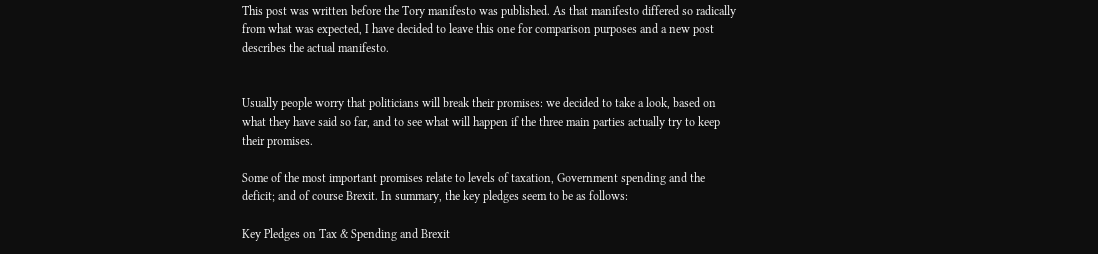This post was written before the Tory manifesto was published. As that manifesto differed so radically from what was expected, I have decided to leave this one for comparison purposes and a new post describes the actual manifesto.


Usually people worry that politicians will break their promises: we decided to take a look, based on what they have said so far, and to see what will happen if the three main parties actually try to keep their promises.

Some of the most important promises relate to levels of taxation, Government spending and the deficit; and of course Brexit. In summary, the key pledges seem to be as follows:

Key Pledges on Tax & Spending and Brexit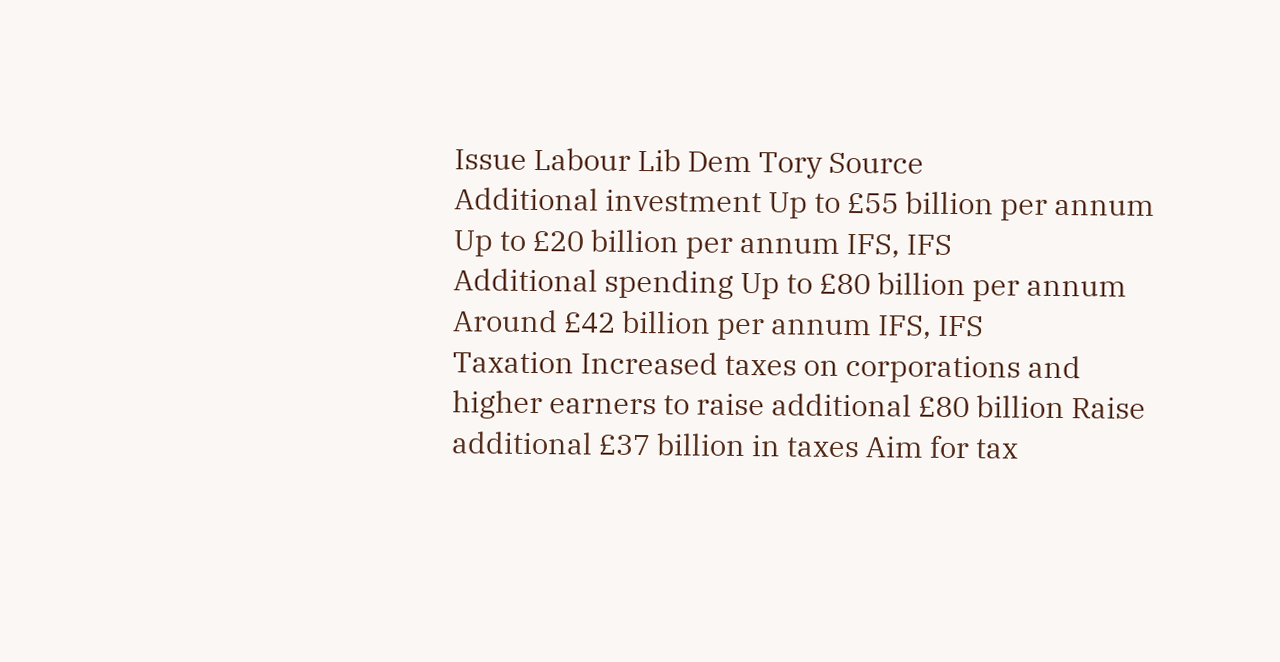Issue Labour Lib Dem Tory Source
Additional investment Up to £55 billion per annum Up to £20 billion per annum IFS, IFS
Additional spending Up to £80 billion per annum Around £42 billion per annum IFS, IFS
Taxation Increased taxes on corporations and higher earners to raise additional £80 billion Raise additional £37 billion in taxes Aim for tax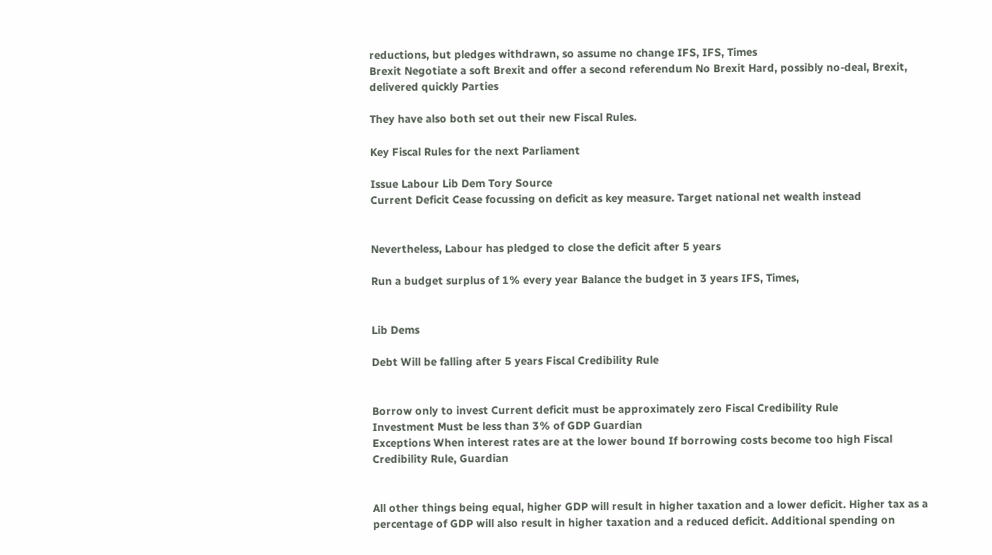reductions, but pledges withdrawn, so assume no change IFS, IFS, Times
Brexit Negotiate a soft Brexit and offer a second referendum No Brexit Hard, possibly no-deal, Brexit, delivered quickly Parties

They have also both set out their new Fiscal Rules.

Key Fiscal Rules for the next Parliament

Issue Labour Lib Dem Tory Source
Current Deficit Cease focussing on deficit as key measure. Target national net wealth instead


Nevertheless, Labour has pledged to close the deficit after 5 years

Run a budget surplus of 1% every year Balance the budget in 3 years IFS, Times,


Lib Dems

Debt Will be falling after 5 years Fiscal Credibility Rule


Borrow only to invest Current deficit must be approximately zero Fiscal Credibility Rule
Investment Must be less than 3% of GDP Guardian
Exceptions When interest rates are at the lower bound If borrowing costs become too high Fiscal Credibility Rule, Guardian


All other things being equal, higher GDP will result in higher taxation and a lower deficit. Higher tax as a percentage of GDP will also result in higher taxation and a reduced deficit. Additional spending on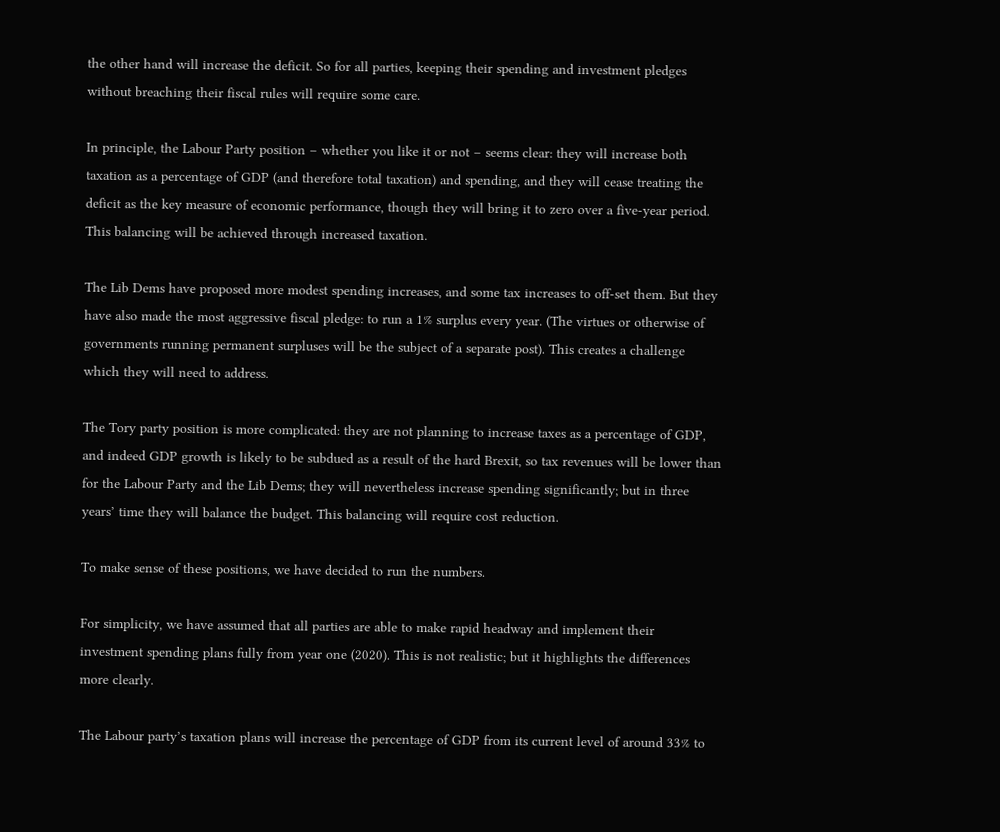the other hand will increase the deficit. So for all parties, keeping their spending and investment pledges without breaching their fiscal rules will require some care.

In principle, the Labour Party position – whether you like it or not – seems clear: they will increase both taxation as a percentage of GDP (and therefore total taxation) and spending, and they will cease treating the deficit as the key measure of economic performance, though they will bring it to zero over a five-year period. This balancing will be achieved through increased taxation.

The Lib Dems have proposed more modest spending increases, and some tax increases to off-set them. But they have also made the most aggressive fiscal pledge: to run a 1% surplus every year. (The virtues or otherwise of governments running permanent surpluses will be the subject of a separate post). This creates a challenge which they will need to address.

The Tory party position is more complicated: they are not planning to increase taxes as a percentage of GDP, and indeed GDP growth is likely to be subdued as a result of the hard Brexit, so tax revenues will be lower than for the Labour Party and the Lib Dems; they will nevertheless increase spending significantly; but in three years’ time they will balance the budget. This balancing will require cost reduction.

To make sense of these positions, we have decided to run the numbers.

For simplicity, we have assumed that all parties are able to make rapid headway and implement their investment spending plans fully from year one (2020). This is not realistic; but it highlights the differences more clearly.

The Labour party’s taxation plans will increase the percentage of GDP from its current level of around 33% to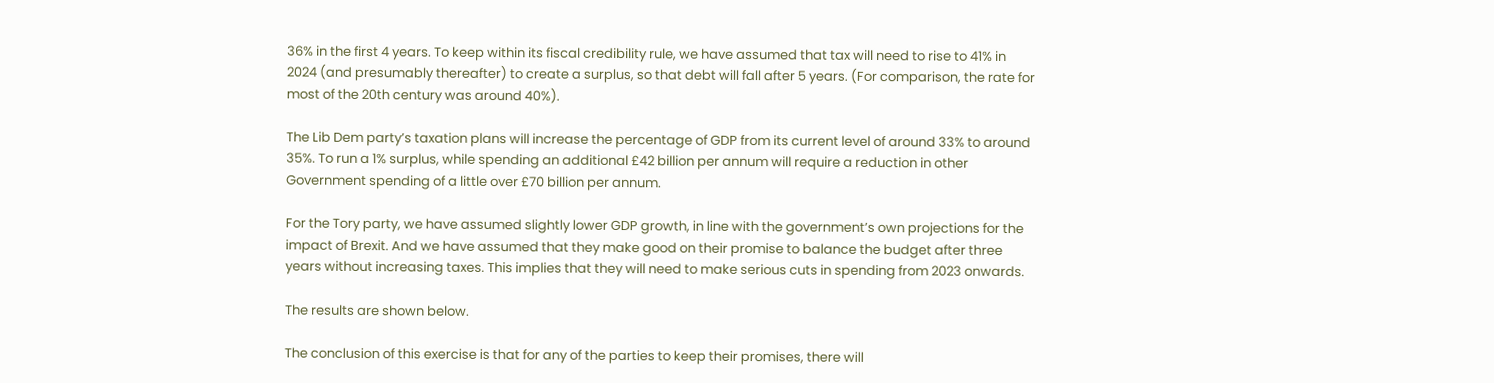36% in the first 4 years. To keep within its fiscal credibility rule, we have assumed that tax will need to rise to 41% in 2024 (and presumably thereafter) to create a surplus, so that debt will fall after 5 years. (For comparison, the rate for most of the 20th century was around 40%).

The Lib Dem party’s taxation plans will increase the percentage of GDP from its current level of around 33% to around 35%. To run a 1% surplus, while spending an additional £42 billion per annum will require a reduction in other Government spending of a little over £70 billion per annum.

For the Tory party, we have assumed slightly lower GDP growth, in line with the government’s own projections for the impact of Brexit. And we have assumed that they make good on their promise to balance the budget after three years without increasing taxes. This implies that they will need to make serious cuts in spending from 2023 onwards.

The results are shown below.

The conclusion of this exercise is that for any of the parties to keep their promises, there will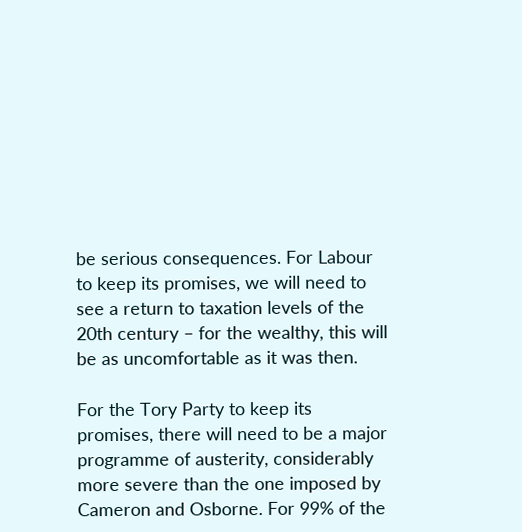be serious consequences. For Labour to keep its promises, we will need to see a return to taxation levels of the 20th century – for the wealthy, this will be as uncomfortable as it was then.

For the Tory Party to keep its promises, there will need to be a major programme of austerity, considerably more severe than the one imposed by Cameron and Osborne. For 99% of the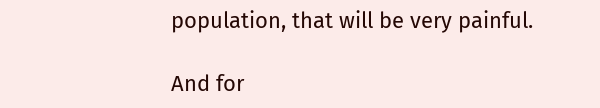population, that will be very painful.

And for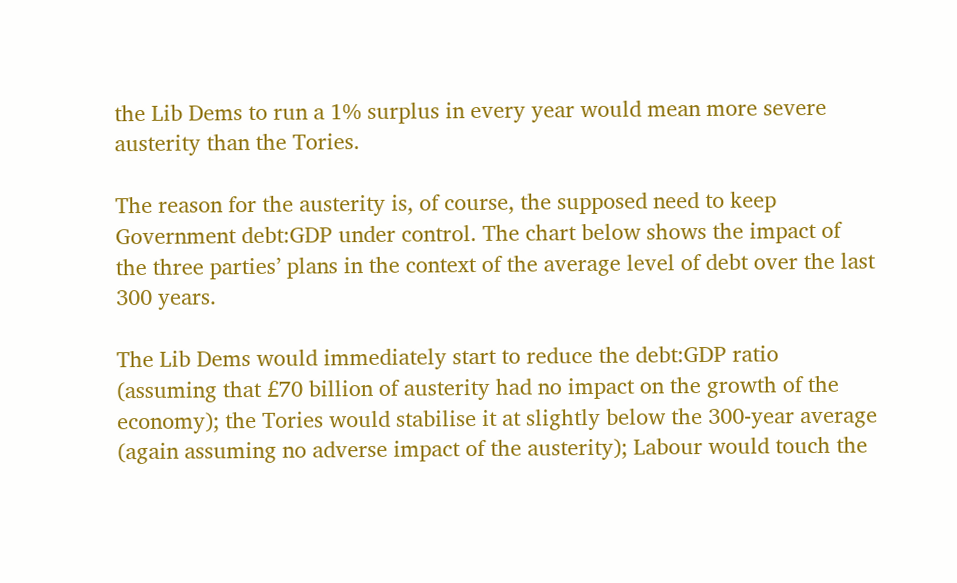the Lib Dems to run a 1% surplus in every year would mean more severe austerity than the Tories.

The reason for the austerity is, of course, the supposed need to keep Government debt:GDP under control. The chart below shows the impact of the three parties’ plans in the context of the average level of debt over the last 300 years.

The Lib Dems would immediately start to reduce the debt:GDP ratio (assuming that £70 billion of austerity had no impact on the growth of the economy); the Tories would stabilise it at slightly below the 300-year average (again assuming no adverse impact of the austerity); Labour would touch the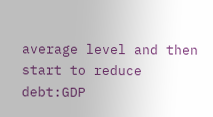average level and then start to reduce debt:GDP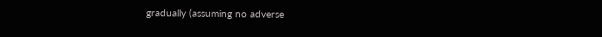gradually (assuming no adverse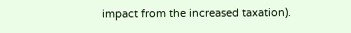impact from the increased taxation).